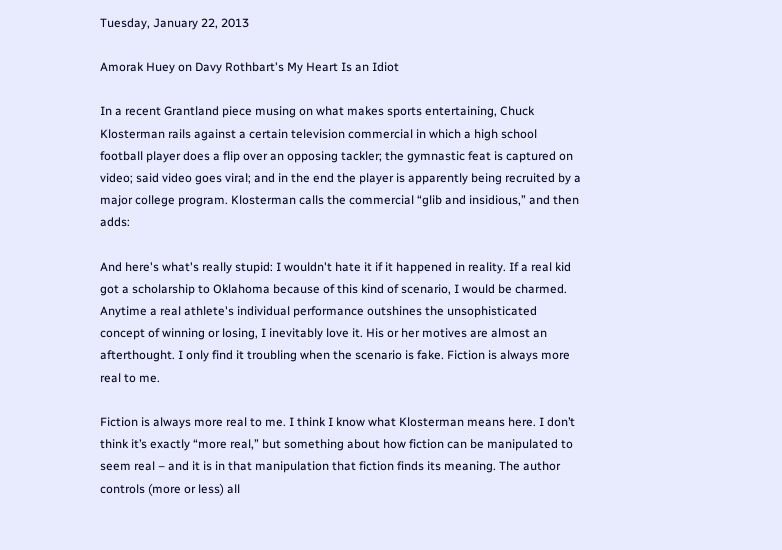Tuesday, January 22, 2013

Amorak Huey on Davy Rothbart's My Heart Is an Idiot

In a recent Grantland piece musing on what makes sports entertaining, Chuck Klosterman rails against a certain television commercial in which a high school football player does a flip over an opposing tackler; the gymnastic feat is captured on video; said video goes viral; and in the end the player is apparently being recruited by a major college program. Klosterman calls the commercial “glib and insidious,” and then adds:

And here's what's really stupid: I wouldn't hate it if it happened in reality. If a real kid got a scholarship to Oklahoma because of this kind of scenario, I would be charmed. Anytime a real athlete's individual performance outshines the unsophisticated concept of winning or losing, I inevitably love it. His or her motives are almost an afterthought. I only find it troubling when the scenario is fake. Fiction is always more real to me.

Fiction is always more real to me. I think I know what Klosterman means here. I don’t think it’s exactly “more real,” but something about how fiction can be manipulated to seem real – and it is in that manipulation that fiction finds its meaning. The author controls (more or less) all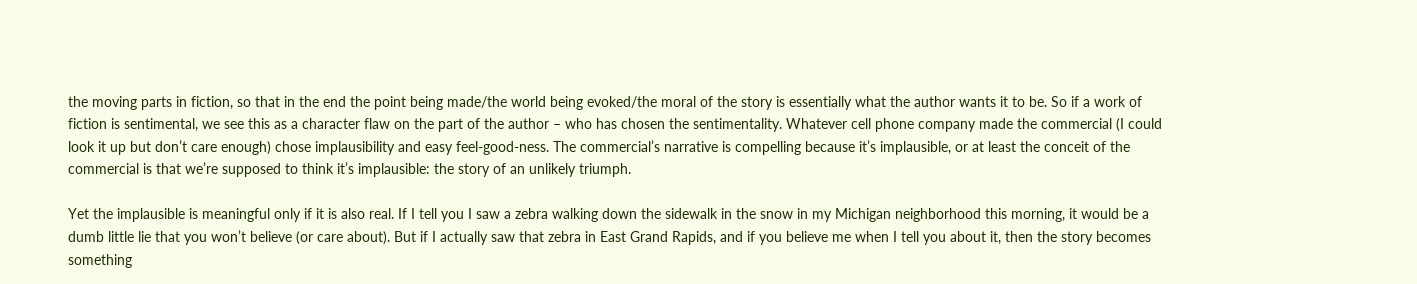the moving parts in fiction, so that in the end the point being made/the world being evoked/the moral of the story is essentially what the author wants it to be. So if a work of fiction is sentimental, we see this as a character flaw on the part of the author – who has chosen the sentimentality. Whatever cell phone company made the commercial (I could look it up but don’t care enough) chose implausibility and easy feel-good-ness. The commercial’s narrative is compelling because it’s implausible, or at least the conceit of the commercial is that we’re supposed to think it’s implausible: the story of an unlikely triumph.

Yet the implausible is meaningful only if it is also real. If I tell you I saw a zebra walking down the sidewalk in the snow in my Michigan neighborhood this morning, it would be a dumb little lie that you won’t believe (or care about). But if I actually saw that zebra in East Grand Rapids, and if you believe me when I tell you about it, then the story becomes something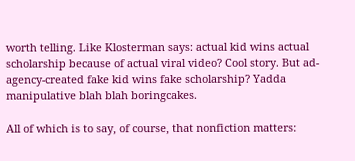worth telling. Like Klosterman says: actual kid wins actual scholarship because of actual viral video? Cool story. But ad-agency-created fake kid wins fake scholarship? Yadda manipulative blah blah boringcakes.

All of which is to say, of course, that nonfiction matters: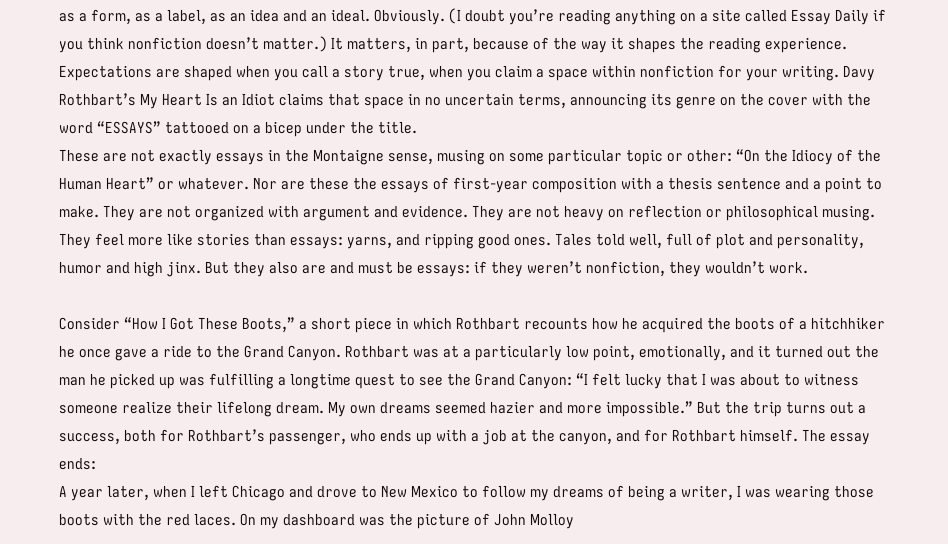as a form, as a label, as an idea and an ideal. Obviously. (I doubt you’re reading anything on a site called Essay Daily if you think nonfiction doesn’t matter.) It matters, in part, because of the way it shapes the reading experience. Expectations are shaped when you call a story true, when you claim a space within nonfiction for your writing. Davy Rothbart’s My Heart Is an Idiot claims that space in no uncertain terms, announcing its genre on the cover with the word “ESSAYS” tattooed on a bicep under the title.
These are not exactly essays in the Montaigne sense, musing on some particular topic or other: “On the Idiocy of the Human Heart” or whatever. Nor are these the essays of first-year composition with a thesis sentence and a point to make. They are not organized with argument and evidence. They are not heavy on reflection or philosophical musing. They feel more like stories than essays: yarns, and ripping good ones. Tales told well, full of plot and personality, humor and high jinx. But they also are and must be essays: if they weren’t nonfiction, they wouldn’t work.

Consider “How I Got These Boots,” a short piece in which Rothbart recounts how he acquired the boots of a hitchhiker he once gave a ride to the Grand Canyon. Rothbart was at a particularly low point, emotionally, and it turned out the man he picked up was fulfilling a longtime quest to see the Grand Canyon: “I felt lucky that I was about to witness someone realize their lifelong dream. My own dreams seemed hazier and more impossible.” But the trip turns out a success, both for Rothbart’s passenger, who ends up with a job at the canyon, and for Rothbart himself. The essay ends:
A year later, when I left Chicago and drove to New Mexico to follow my dreams of being a writer, I was wearing those boots with the red laces. On my dashboard was the picture of John Molloy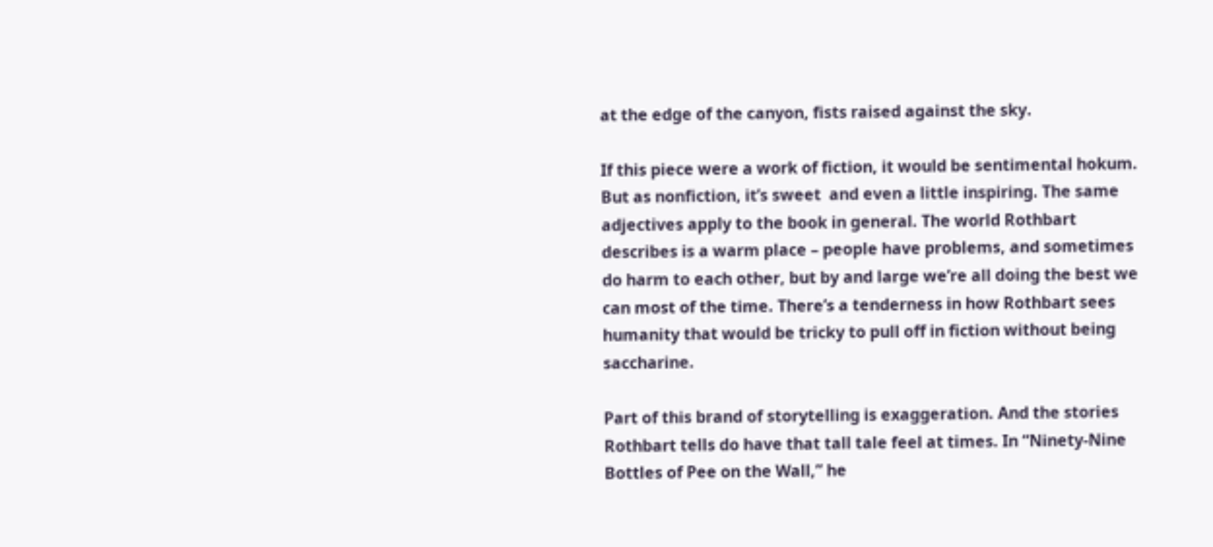at the edge of the canyon, fists raised against the sky.

If this piece were a work of fiction, it would be sentimental hokum. But as nonfiction, it’s sweet  and even a little inspiring. The same adjectives apply to the book in general. The world Rothbart describes is a warm place – people have problems, and sometimes do harm to each other, but by and large we’re all doing the best we can most of the time. There’s a tenderness in how Rothbart sees humanity that would be tricky to pull off in fiction without being saccharine.

Part of this brand of storytelling is exaggeration. And the stories Rothbart tells do have that tall tale feel at times. In “Ninety-Nine Bottles of Pee on the Wall,” he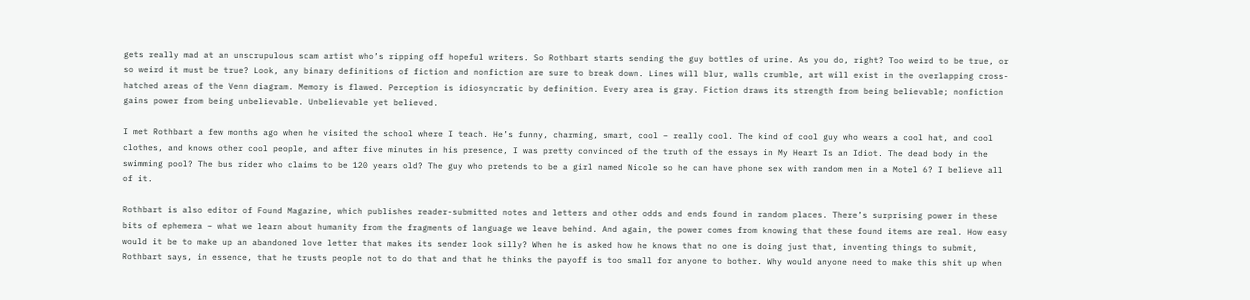gets really mad at an unscrupulous scam artist who’s ripping off hopeful writers. So Rothbart starts sending the guy bottles of urine. As you do, right? Too weird to be true, or so weird it must be true? Look, any binary definitions of fiction and nonfiction are sure to break down. Lines will blur, walls crumble, art will exist in the overlapping cross-hatched areas of the Venn diagram. Memory is flawed. Perception is idiosyncratic by definition. Every area is gray. Fiction draws its strength from being believable; nonfiction gains power from being unbelievable. Unbelievable yet believed.

I met Rothbart a few months ago when he visited the school where I teach. He’s funny, charming, smart, cool – really cool. The kind of cool guy who wears a cool hat, and cool clothes, and knows other cool people, and after five minutes in his presence, I was pretty convinced of the truth of the essays in My Heart Is an Idiot. The dead body in the swimming pool? The bus rider who claims to be 120 years old? The guy who pretends to be a girl named Nicole so he can have phone sex with random men in a Motel 6? I believe all of it.

Rothbart is also editor of Found Magazine, which publishes reader-submitted notes and letters and other odds and ends found in random places. There’s surprising power in these bits of ephemera – what we learn about humanity from the fragments of language we leave behind. And again, the power comes from knowing that these found items are real. How easy would it be to make up an abandoned love letter that makes its sender look silly? When he is asked how he knows that no one is doing just that, inventing things to submit, Rothbart says, in essence, that he trusts people not to do that and that he thinks the payoff is too small for anyone to bother. Why would anyone need to make this shit up when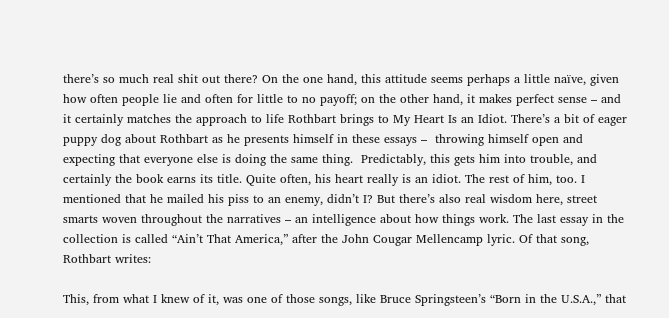there’s so much real shit out there? On the one hand, this attitude seems perhaps a little naïve, given how often people lie and often for little to no payoff; on the other hand, it makes perfect sense – and it certainly matches the approach to life Rothbart brings to My Heart Is an Idiot. There’s a bit of eager puppy dog about Rothbart as he presents himself in these essays –  throwing himself open and expecting that everyone else is doing the same thing.  Predictably, this gets him into trouble, and certainly the book earns its title. Quite often, his heart really is an idiot. The rest of him, too. I mentioned that he mailed his piss to an enemy, didn’t I? But there’s also real wisdom here, street smarts woven throughout the narratives – an intelligence about how things work. The last essay in the collection is called “Ain’t That America,” after the John Cougar Mellencamp lyric. Of that song, Rothbart writes:

This, from what I knew of it, was one of those songs, like Bruce Springsteen’s “Born in the U.S.A.,” that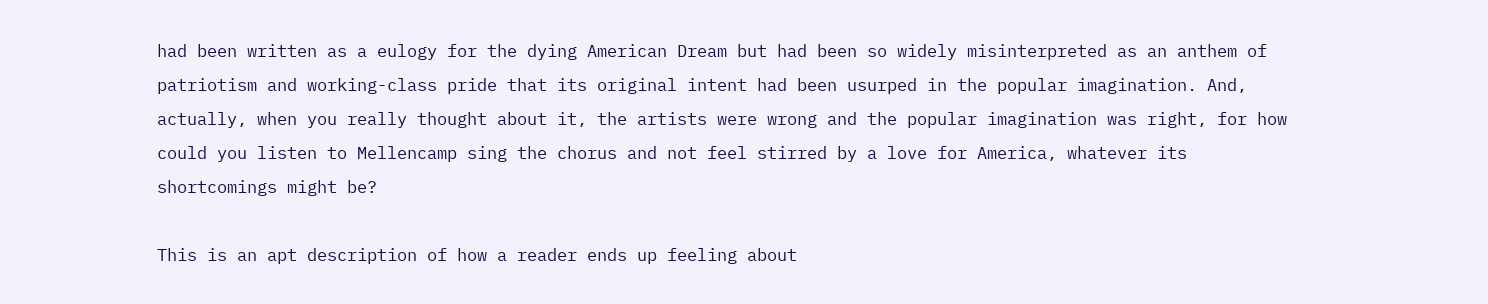had been written as a eulogy for the dying American Dream but had been so widely misinterpreted as an anthem of patriotism and working-class pride that its original intent had been usurped in the popular imagination. And, actually, when you really thought about it, the artists were wrong and the popular imagination was right, for how could you listen to Mellencamp sing the chorus and not feel stirred by a love for America, whatever its shortcomings might be?

This is an apt description of how a reader ends up feeling about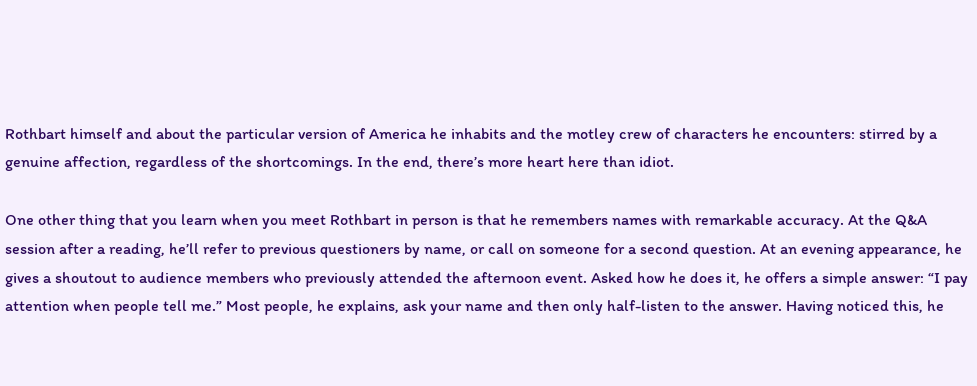Rothbart himself and about the particular version of America he inhabits and the motley crew of characters he encounters: stirred by a genuine affection, regardless of the shortcomings. In the end, there’s more heart here than idiot.

One other thing that you learn when you meet Rothbart in person is that he remembers names with remarkable accuracy. At the Q&A session after a reading, he’ll refer to previous questioners by name, or call on someone for a second question. At an evening appearance, he gives a shoutout to audience members who previously attended the afternoon event. Asked how he does it, he offers a simple answer: “I pay attention when people tell me.” Most people, he explains, ask your name and then only half-listen to the answer. Having noticed this, he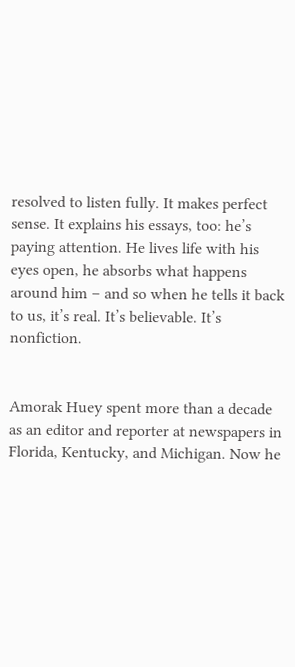resolved to listen fully. It makes perfect sense. It explains his essays, too: he’s paying attention. He lives life with his eyes open, he absorbs what happens around him – and so when he tells it back to us, it’s real. It’s believable. It’s nonfiction.


Amorak Huey spent more than a decade as an editor and reporter at newspapers in Florida, Kentucky, and Michigan. Now he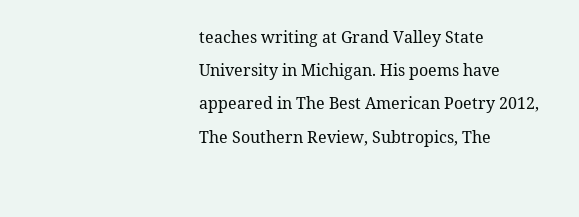teaches writing at Grand Valley State University in Michigan. His poems have appeared in The Best American Poetry 2012, The Southern Review, Subtropics, The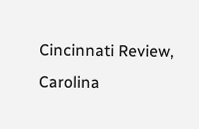Cincinnati Review, Carolina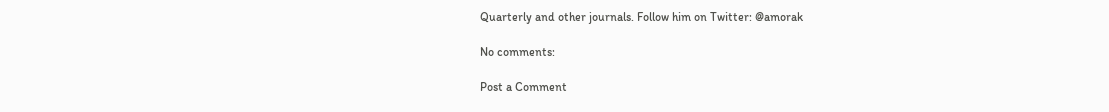Quarterly and other journals. Follow him on Twitter: @amorak

No comments:

Post a Comment